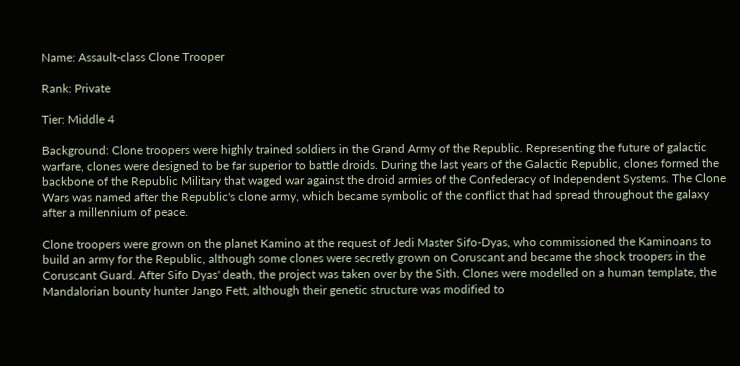Name: Assault-class Clone Trooper

Rank: Private

Tier: Middle 4

Background: Clone troopers were highly trained soldiers in the Grand Army of the Republic. Representing the future of galactic warfare, clones were designed to be far superior to battle droids. During the last years of the Galactic Republic, clones formed the backbone of the Republic Military that waged war against the droid armies of the Confederacy of Independent Systems. The Clone Wars was named after the Republic's clone army, which became symbolic of the conflict that had spread throughout the galaxy after a millennium of peace.

Clone troopers were grown on the planet Kamino at the request of Jedi Master Sifo-Dyas, who commissioned the Kaminoans to build an army for the Republic, although some clones were secretly grown on Coruscant and became the shock troopers in the Coruscant Guard. After Sifo Dyas' death, the project was taken over by the Sith. Clones were modelled on a human template, the Mandalorian bounty hunter Jango Fett, although their genetic structure was modified to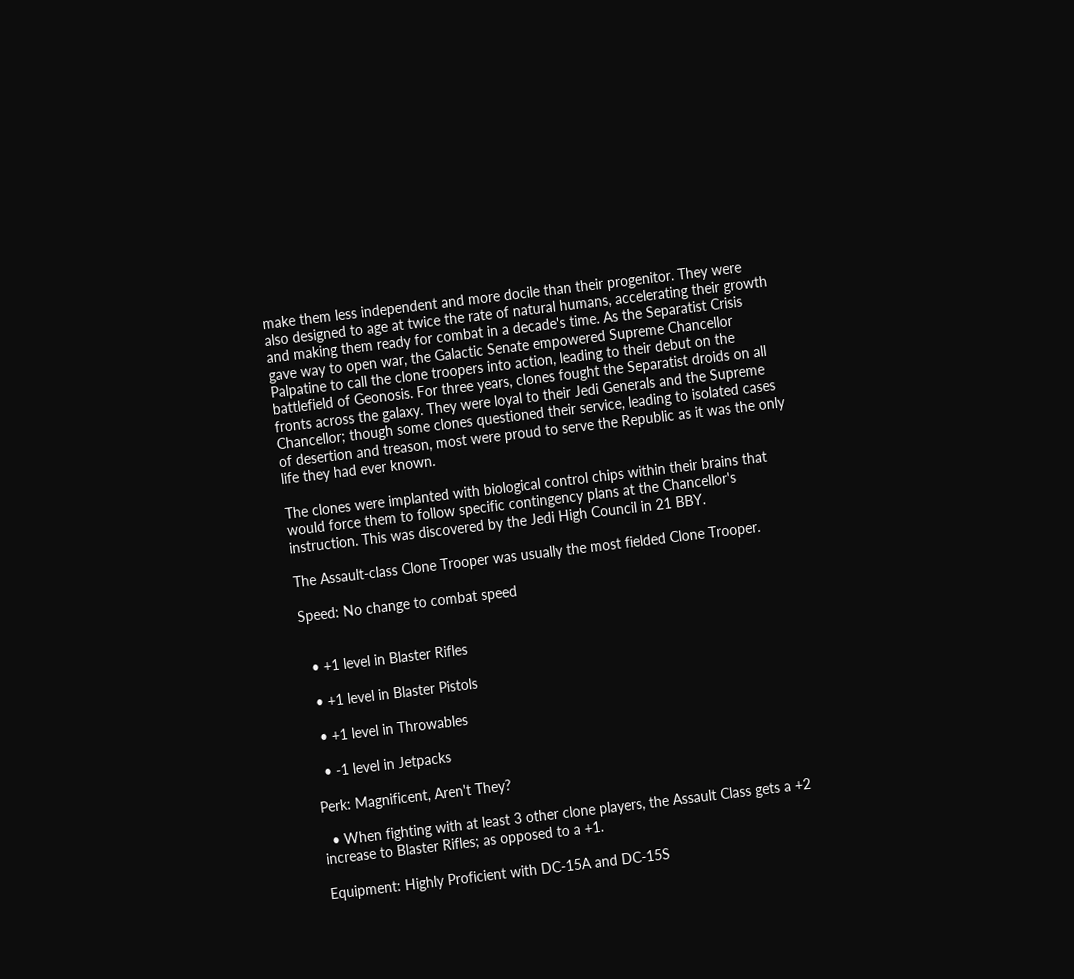make them less independent and more docile than their progenitor. They were also designed to age at twice the rate of natural humans, accelerating their growth and making them ready for combat in a decade's time. As the Separatist Crisis gave way to open war, the Galactic Senate empowered Supreme Chancellor Palpatine to call the clone troopers into action, leading to their debut on the battlefield of Geonosis. For three years, clones fought the Separatist droids on all fronts across the galaxy. They were loyal to their Jedi Generals and the Supreme Chancellor; though some clones questioned their service, leading to isolated cases of desertion and treason, most were proud to serve the Republic as it was the only life they had ever known.

The clones were implanted with biological control chips within their brains that would force them to follow specific contingency plans at the Chancellor's instruction. This was discovered by the Jedi High Council in 21 BBY.

The Assault-class Clone Trooper was usually the most fielded Clone Trooper.

Speed: No change to combat speed


  • +1 level in Blaster Rifles

  • +1 level in Blaster Pistols

  • +1 level in Throwables

  • -1 level in Jetpacks

Perk: Magnificent, Aren't They?

  • When fighting with at least 3 other clone players, the Assault Class gets a +2 increase to Blaster Rifles; as opposed to a +1.

Equipment: Highly Proficient with DC-15A and DC-15S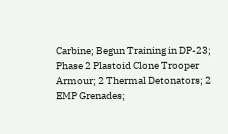Carbine; Begun Training in DP-23; Phase 2 Plastoid Clone Trooper Armour; 2 Thermal Detonators; 2 EMP Grenades;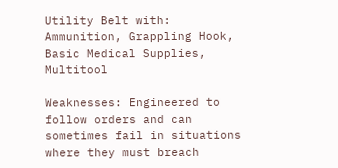Utility Belt with: Ammunition, Grappling Hook, Basic Medical Supplies, Multitool

Weaknesses: Engineered to follow orders and can sometimes fail in situations where they must breach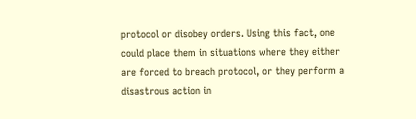protocol or disobey orders. Using this fact, one could place them in situations where they either are forced to breach protocol, or they perform a disastrous action in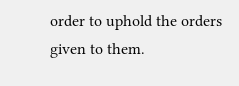order to uphold the orders given to them.